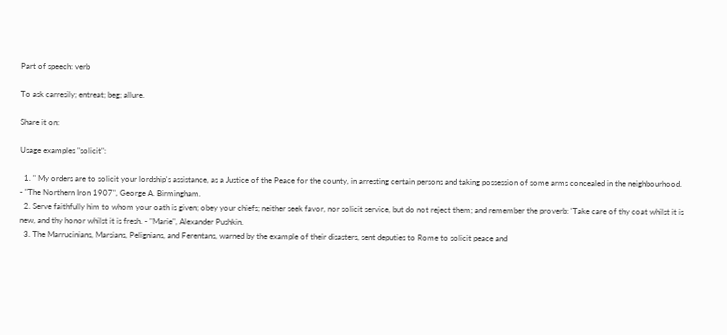Part of speech: verb

To ask carresily; entreat; beg; allure.

Share it on:

Usage examples "solicit":

  1. " My orders are to solicit your lordship's assistance, as a Justice of the Peace for the county, in arresting certain persons and taking possession of some arms concealed in the neighbourhood. - "The Northern Iron 1907", George A. Birmingham.
  2. Serve faithfully him to whom your oath is given; obey your chiefs; neither seek favor, nor solicit service, but do not reject them; and remember the proverb: 'Take care of thy coat whilst it is new, and thy honor whilst it is fresh. - "Marie", Alexander Pushkin.
  3. The Marrucinians, Marsians, Pelignians, and Ferentans, warned by the example of their disasters, sent deputies to Rome to solicit peace and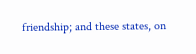friendship; and these states, on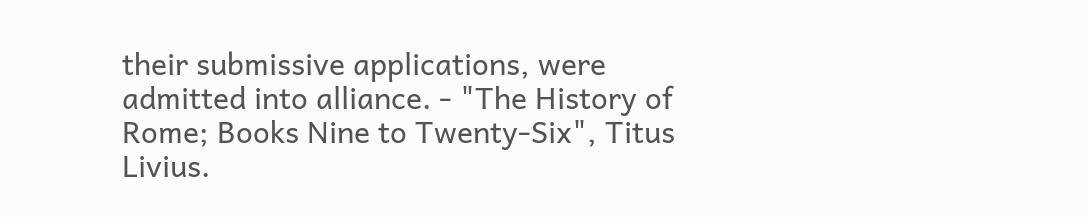their submissive applications, were admitted into alliance. - "The History of Rome; Books Nine to Twenty-Six", Titus Livius.